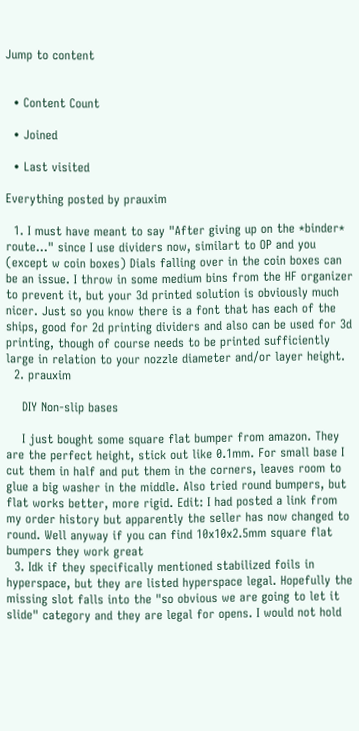Jump to content


  • Content Count

  • Joined

  • Last visited

Everything posted by prauxim

  1. I must have meant to say "After giving up on the *binder* route..." since I use dividers now, similart to OP and you (except w coin boxes) Dials falling over in the coin boxes can be an issue. I throw in some medium bins from the HF organizer to prevent it, but your 3d printed solution is obviously much nicer. Just so you know there is a font that has each of the ships, good for 2d printing dividers and also can be used for 3d printing, though of course needs to be printed sufficiently large in relation to your nozzle diameter and/or layer height.
  2. prauxim

    DIY Non-slip bases

    I just bought some square flat bumper from amazon. They are the perfect height, stick out like 0.1mm. For small base I cut them in half and put them in the corners, leaves room to glue a big washer in the middle. Also tried round bumpers, but flat works better, more rigid. Edit: I had posted a link from my order history but apparently the seller has now changed to round. Well anyway if you can find 10x10x2.5mm square flat bumpers they work great
  3. Idk if they specifically mentioned stabilized foils in hyperspace, but they are listed hyperspace legal. Hopefully the missing slot falls into the "so obvious we are going to let it slide" category and they are legal for opens. I would not hold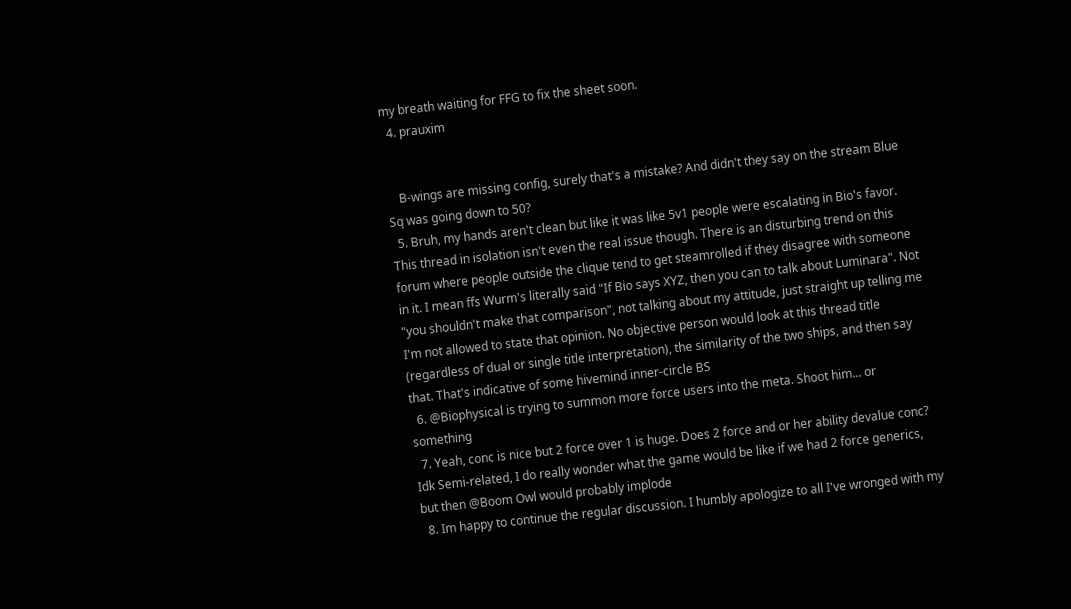my breath waiting for FFG to fix the sheet soon.
  4. prauxim


    B-wings are missing config, surely that's a mistake? And didn't they say on the stream Blue Sq was going down to 50?
  5. Bruh, my hands aren't clean but like it was like 5v1 people were escalating in Bio's favor. This thread in isolation isn't even the real issue though. There is an disturbing trend on this forum where people outside the clique tend to get steamrolled if they disagree with someone in it. I mean ffs Wurm's literally said "If Bio says XYZ, then you can to talk about Luminara". Not "you shouldn't make that comparison", not talking about my attitude, just straight up telling me I'm not allowed to state that opinion. No objective person would look at this thread title (regardless of dual or single title interpretation), the similarity of the two ships, and then say that. That's indicative of some hivemind inner-circle BS
  6. @Biophysical is trying to summon more force users into the meta. Shoot him... or something
  7. Yeah, conc is nice but 2 force over 1 is huge. Does 2 force and or her ability devalue conc? Idk Semi-related, I do really wonder what the game would be like if we had 2 force generics, but then @Boom Owl would probably implode
  8. Im happy to continue the regular discussion. I humbly apologize to all I've wronged with my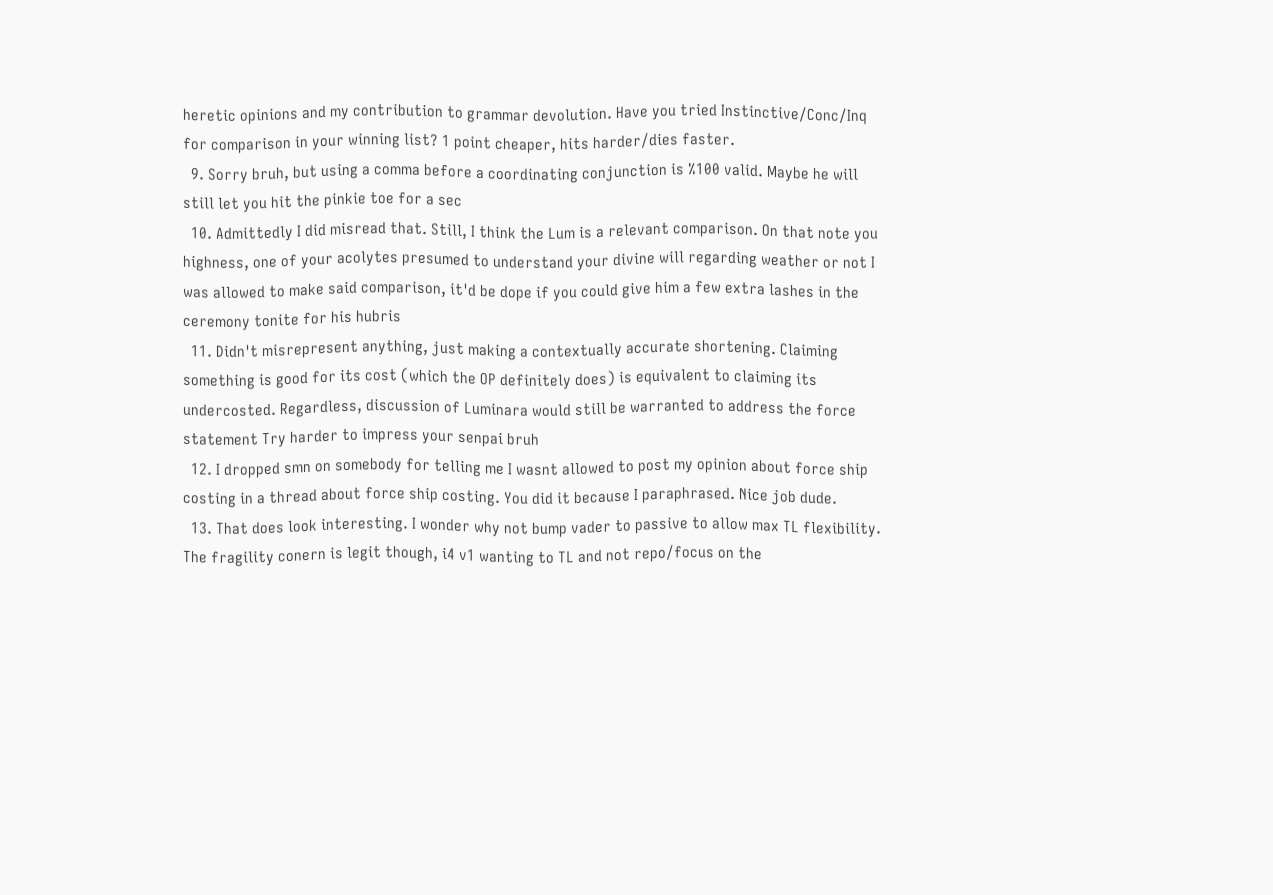heretic opinions and my contribution to grammar devolution. Have you tried Instinctive/Conc/Inq for comparison in your winning list? 1 point cheaper, hits harder/dies faster.
  9. Sorry bruh, but using a comma before a coordinating conjunction is %100 valid. Maybe he will still let you hit the pinkie toe for a sec
  10. Admittedly I did misread that. Still, I think the Lum is a relevant comparison. On that note you highness, one of your acolytes presumed to understand your divine will regarding weather or not I was allowed to make said comparison, it'd be dope if you could give him a few extra lashes in the ceremony tonite for his hubris
  11. Didn't misrepresent anything, just making a contextually accurate shortening. Claiming something is good for its cost (which the OP definitely does) is equivalent to claiming its undercosted. Regardless, discussion of Luminara would still be warranted to address the force statement Try harder to impress your senpai bruh
  12. I dropped smn on somebody for telling me I wasnt allowed to post my opinion about force ship costing in a thread about force ship costing. You did it because I paraphrased. Nice job dude.
  13. That does look interesting. I wonder why not bump vader to passive to allow max TL flexibility. The fragility conern is legit though, i4 v1 wanting to TL and not repo/focus on the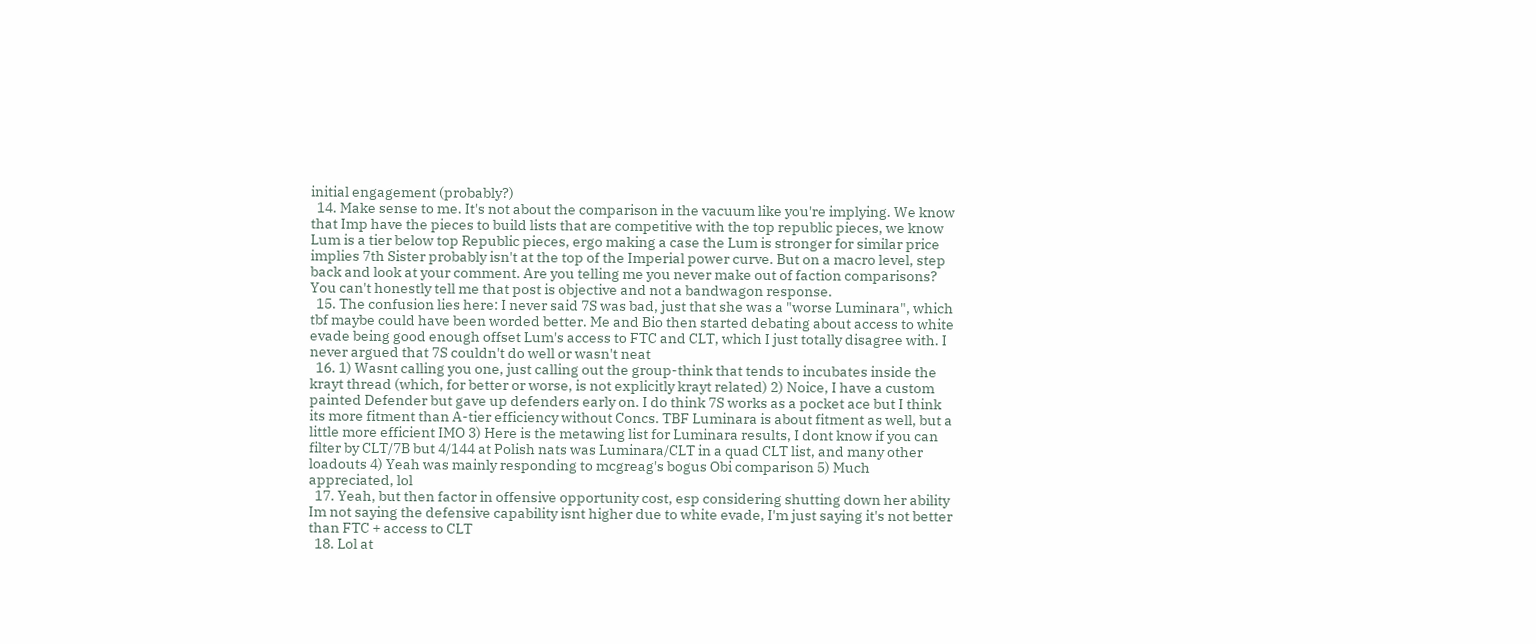initial engagement (probably?)
  14. Make sense to me. It's not about the comparison in the vacuum like you're implying. We know that Imp have the pieces to build lists that are competitive with the top republic pieces, we know Lum is a tier below top Republic pieces, ergo making a case the Lum is stronger for similar price implies 7th Sister probably isn't at the top of the Imperial power curve. But on a macro level, step back and look at your comment. Are you telling me you never make out of faction comparisons? You can't honestly tell me that post is objective and not a bandwagon response.
  15. The confusion lies here: I never said 7S was bad, just that she was a "worse Luminara", which tbf maybe could have been worded better. Me and Bio then started debating about access to white evade being good enough offset Lum's access to FTC and CLT, which I just totally disagree with. I never argued that 7S couldn't do well or wasn't neat
  16. 1) Wasnt calling you one, just calling out the group-think that tends to incubates inside the krayt thread (which, for better or worse, is not explicitly krayt related) 2) Noice, I have a custom painted Defender but gave up defenders early on. I do think 7S works as a pocket ace but I think its more fitment than A-tier efficiency without Concs. TBF Luminara is about fitment as well, but a little more efficient IMO 3) Here is the metawing list for Luminara results, I dont know if you can filter by CLT/7B but 4/144 at Polish nats was Luminara/CLT in a quad CLT list, and many other loadouts 4) Yeah was mainly responding to mcgreag's bogus Obi comparison 5) Much appreciated, lol
  17. Yeah, but then factor in offensive opportunity cost, esp considering shutting down her ability Im not saying the defensive capability isnt higher due to white evade, I'm just saying it's not better than FTC + access to CLT
  18. Lol at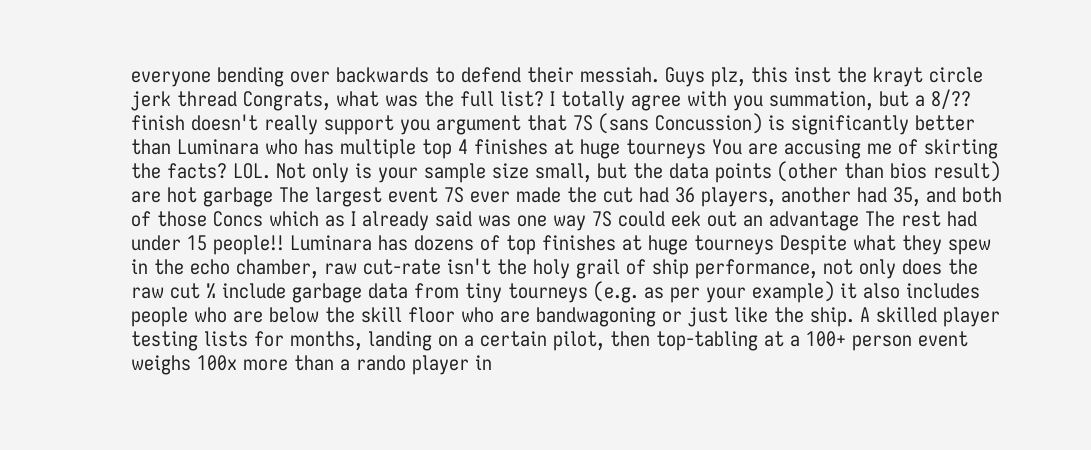everyone bending over backwards to defend their messiah. Guys plz, this inst the krayt circle jerk thread Congrats, what was the full list? I totally agree with you summation, but a 8/?? finish doesn't really support you argument that 7S (sans Concussion) is significantly better than Luminara who has multiple top 4 finishes at huge tourneys You are accusing me of skirting the facts? LOL. Not only is your sample size small, but the data points (other than bios result) are hot garbage The largest event 7S ever made the cut had 36 players, another had 35, and both of those Concs which as I already said was one way 7S could eek out an advantage The rest had under 15 people!! Luminara has dozens of top finishes at huge tourneys Despite what they spew in the echo chamber, raw cut-rate isn't the holy grail of ship performance, not only does the raw cut % include garbage data from tiny tourneys (e.g. as per your example) it also includes people who are below the skill floor who are bandwagoning or just like the ship. A skilled player testing lists for months, landing on a certain pilot, then top-tabling at a 100+ person event weighs 100x more than a rando player in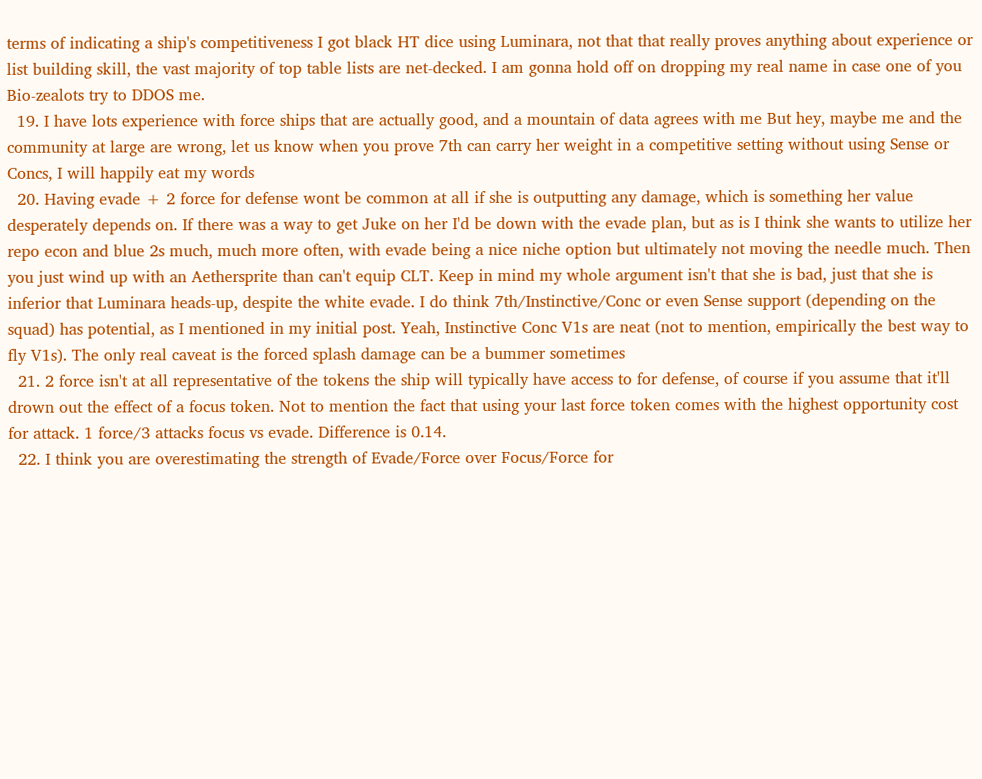terms of indicating a ship's competitiveness I got black HT dice using Luminara, not that that really proves anything about experience or list building skill, the vast majority of top table lists are net-decked. I am gonna hold off on dropping my real name in case one of you Bio-zealots try to DDOS me.
  19. I have lots experience with force ships that are actually good, and a mountain of data agrees with me But hey, maybe me and the community at large are wrong, let us know when you prove 7th can carry her weight in a competitive setting without using Sense or Concs, I will happily eat my words
  20. Having evade + 2 force for defense wont be common at all if she is outputting any damage, which is something her value desperately depends on. If there was a way to get Juke on her I'd be down with the evade plan, but as is I think she wants to utilize her repo econ and blue 2s much, much more often, with evade being a nice niche option but ultimately not moving the needle much. Then you just wind up with an Aethersprite than can't equip CLT. Keep in mind my whole argument isn't that she is bad, just that she is inferior that Luminara heads-up, despite the white evade. I do think 7th/Instinctive/Conc or even Sense support (depending on the squad) has potential, as I mentioned in my initial post. Yeah, Instinctive Conc V1s are neat (not to mention, empirically the best way to fly V1s). The only real caveat is the forced splash damage can be a bummer sometimes
  21. 2 force isn't at all representative of the tokens the ship will typically have access to for defense, of course if you assume that it'll drown out the effect of a focus token. Not to mention the fact that using your last force token comes with the highest opportunity cost for attack. 1 force/3 attacks focus vs evade. Difference is 0.14.
  22. I think you are overestimating the strength of Evade/Force over Focus/Force for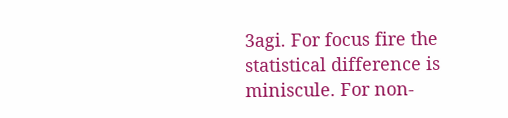3agi. For focus fire the statistical difference is miniscule. For non-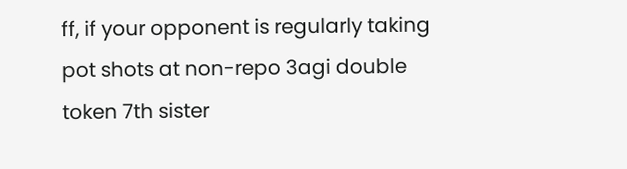ff, if your opponent is regularly taking pot shots at non-repo 3agi double token 7th sister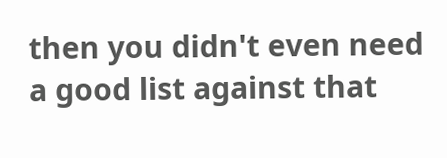then you didn't even need a good list against that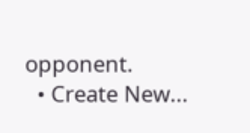opponent.
  • Create New...